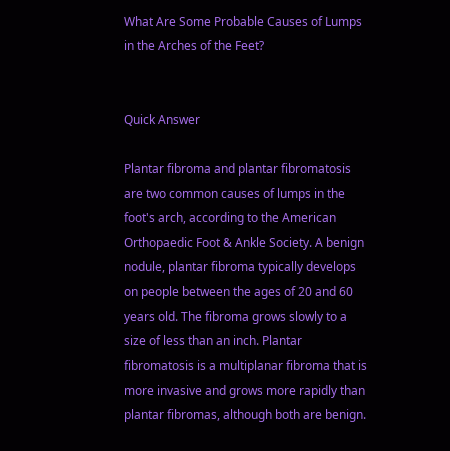What Are Some Probable Causes of Lumps in the Arches of the Feet?


Quick Answer

Plantar fibroma and plantar fibromatosis are two common causes of lumps in the foot's arch, according to the American Orthopaedic Foot & Ankle Society. A benign nodule, plantar fibroma typically develops on people between the ages of 20 and 60 years old. The fibroma grows slowly to a size of less than an inch. Plantar fibromatosis is a multiplanar fibroma that is more invasive and grows more rapidly than plantar fibromas, although both are benign.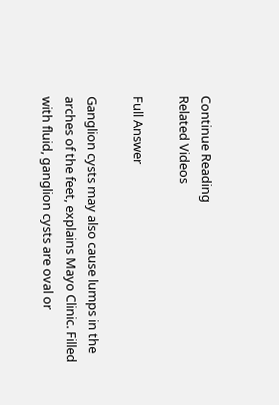Continue Reading
Related Videos

Full Answer

Ganglion cysts may also cause lumps in the arches of the feet, explains Mayo Clinic. Filled with fluid, ganglion cysts are oval or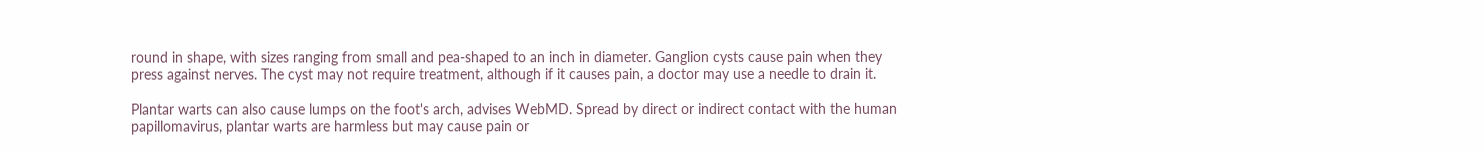round in shape, with sizes ranging from small and pea-shaped to an inch in diameter. Ganglion cysts cause pain when they press against nerves. The cyst may not require treatment, although if it causes pain, a doctor may use a needle to drain it.

Plantar warts can also cause lumps on the foot's arch, advises WebMD. Spread by direct or indirect contact with the human papillomavirus, plantar warts are harmless but may cause pain or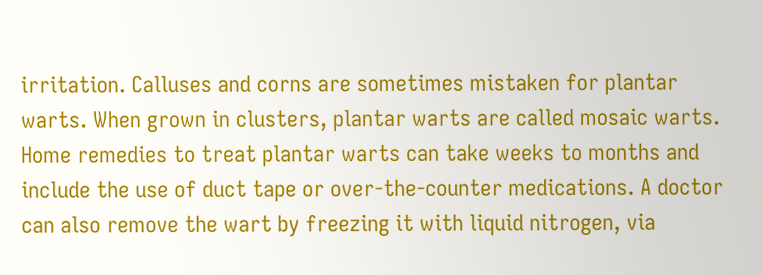irritation. Calluses and corns are sometimes mistaken for plantar warts. When grown in clusters, plantar warts are called mosaic warts. Home remedies to treat plantar warts can take weeks to months and include the use of duct tape or over-the-counter medications. A doctor can also remove the wart by freezing it with liquid nitrogen, via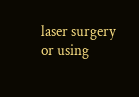laser surgery or using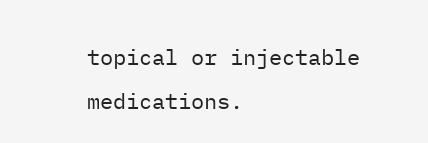topical or injectable medications.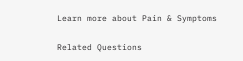Learn more about Pain & Symptoms

Related Questions